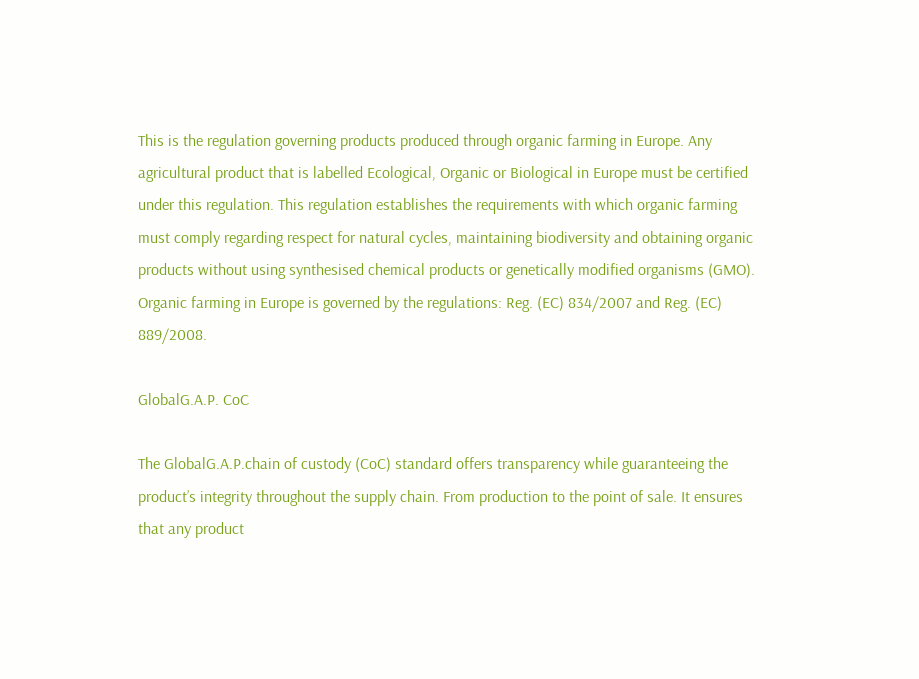This is the regulation governing products produced through organic farming in Europe. Any agricultural product that is labelled Ecological, Organic or Biological in Europe must be certified under this regulation. This regulation establishes the requirements with which organic farming must comply regarding respect for natural cycles, maintaining biodiversity and obtaining organic products without using synthesised chemical products or genetically modified organisms (GMO).
Organic farming in Europe is governed by the regulations: Reg. (EC) 834/2007 and Reg. (EC) 889/2008.

GlobalG.A.P. CoC

The GlobalG.A.P.chain of custody (CoC) standard offers transparency while guaranteeing the product’s integrity throughout the supply chain. From production to the point of sale. It ensures that any product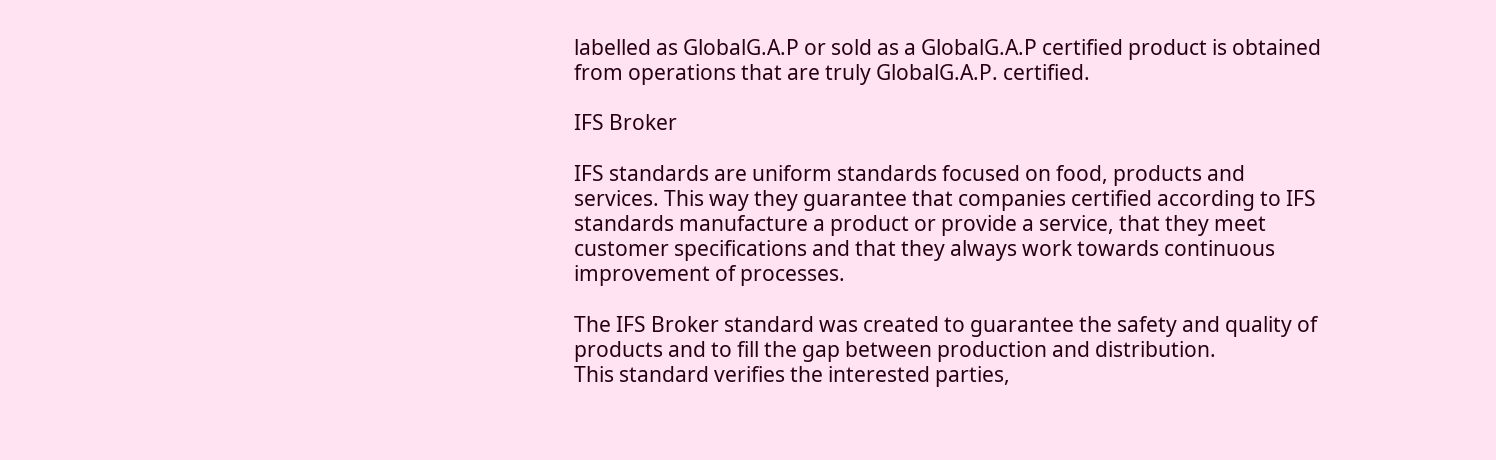labelled as GlobalG.A.P or sold as a GlobalG.A.P certified product is obtained from operations that are truly GlobalG.A.P. certified.

IFS Broker

IFS standards are uniform standards focused on food, products and services. This way they guarantee that companies certified according to IFS standards manufacture a product or provide a service, that they meet customer specifications and that they always work towards continuous improvement of processes.

The IFS Broker standard was created to guarantee the safety and quality of products and to fill the gap between production and distribution.
This standard verifies the interested parties,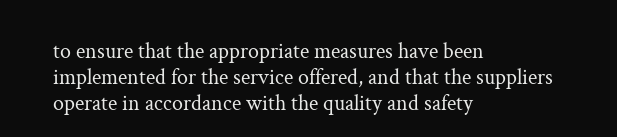to ensure that the appropriate measures have been implemented for the service offered, and that the suppliers operate in accordance with the quality and safety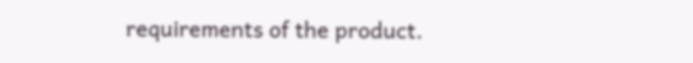requirements of the product.